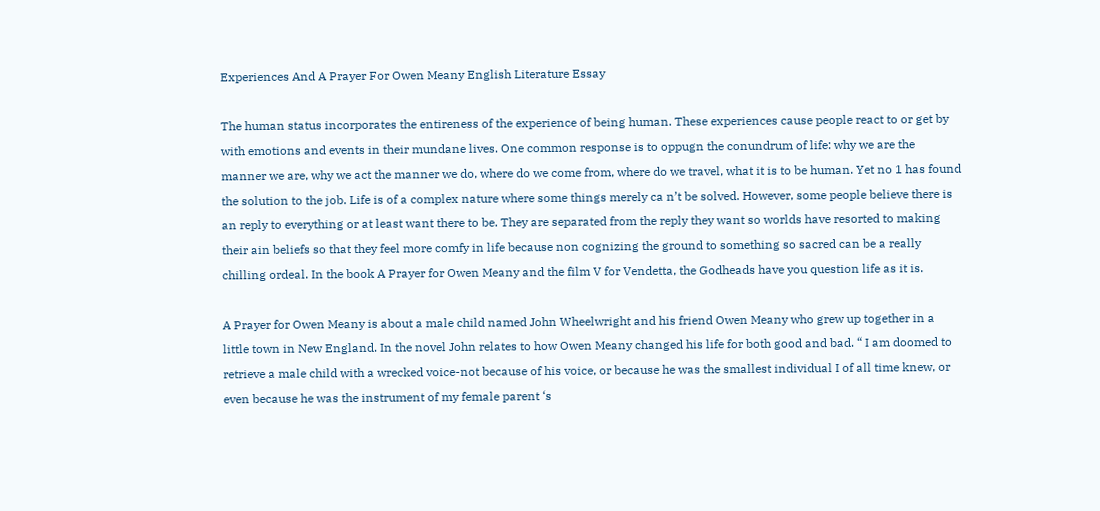Experiences And A Prayer For Owen Meany English Literature Essay

The human status incorporates the entireness of the experience of being human. These experiences cause people react to or get by with emotions and events in their mundane lives. One common response is to oppugn the conundrum of life: why we are the manner we are, why we act the manner we do, where do we come from, where do we travel, what it is to be human. Yet no 1 has found the solution to the job. Life is of a complex nature where some things merely ca n’t be solved. However, some people believe there is an reply to everything or at least want there to be. They are separated from the reply they want so worlds have resorted to making their ain beliefs so that they feel more comfy in life because non cognizing the ground to something so sacred can be a really chilling ordeal. In the book A Prayer for Owen Meany and the film V for Vendetta, the Godheads have you question life as it is.

A Prayer for Owen Meany is about a male child named John Wheelwright and his friend Owen Meany who grew up together in a little town in New England. In the novel John relates to how Owen Meany changed his life for both good and bad. “ I am doomed to retrieve a male child with a wrecked voice-not because of his voice, or because he was the smallest individual I of all time knew, or even because he was the instrument of my female parent ‘s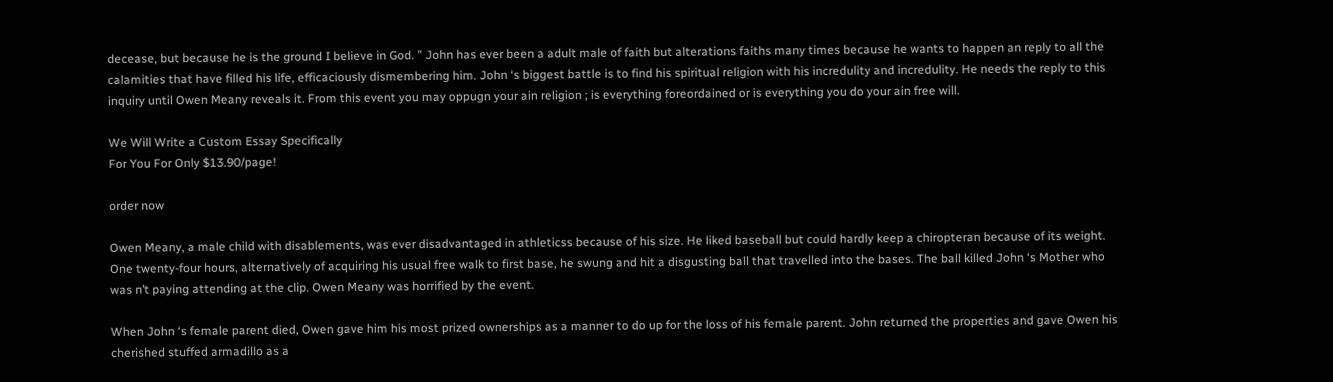decease, but because he is the ground I believe in God. ” John has ever been a adult male of faith but alterations faiths many times because he wants to happen an reply to all the calamities that have filled his life, efficaciously dismembering him. John ‘s biggest battle is to find his spiritual religion with his incredulity and incredulity. He needs the reply to this inquiry until Owen Meany reveals it. From this event you may oppugn your ain religion ; is everything foreordained or is everything you do your ain free will.

We Will Write a Custom Essay Specifically
For You For Only $13.90/page!

order now

Owen Meany, a male child with disablements, was ever disadvantaged in athleticss because of his size. He liked baseball but could hardly keep a chiropteran because of its weight. One twenty-four hours, alternatively of acquiring his usual free walk to first base, he swung and hit a disgusting ball that travelled into the bases. The ball killed John ‘s Mother who was n’t paying attending at the clip. Owen Meany was horrified by the event.

When John ‘s female parent died, Owen gave him his most prized ownerships as a manner to do up for the loss of his female parent. John returned the properties and gave Owen his cherished stuffed armadillo as a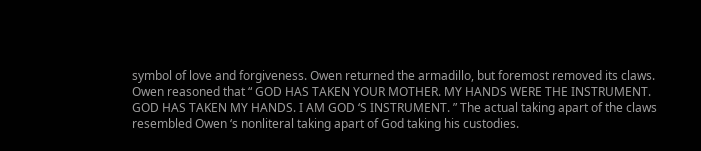symbol of love and forgiveness. Owen returned the armadillo, but foremost removed its claws. Owen reasoned that “ GOD HAS TAKEN YOUR MOTHER. MY HANDS WERE THE INSTRUMENT. GOD HAS TAKEN MY HANDS. I AM GOD ‘S INSTRUMENT. ” The actual taking apart of the claws resembled Owen ‘s nonliteral taking apart of God taking his custodies.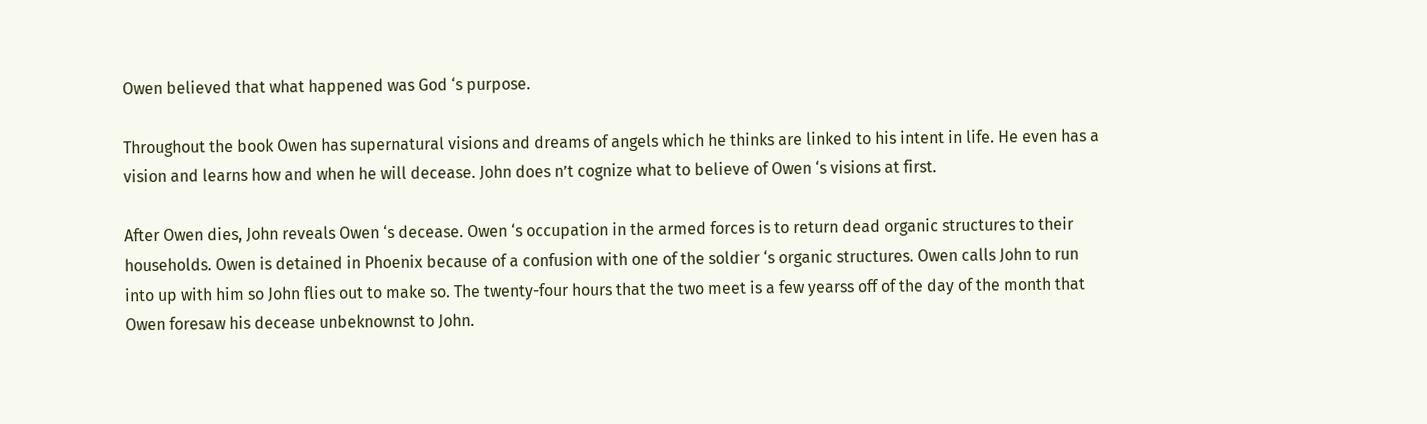Owen believed that what happened was God ‘s purpose.

Throughout the book Owen has supernatural visions and dreams of angels which he thinks are linked to his intent in life. He even has a vision and learns how and when he will decease. John does n’t cognize what to believe of Owen ‘s visions at first.

After Owen dies, John reveals Owen ‘s decease. Owen ‘s occupation in the armed forces is to return dead organic structures to their households. Owen is detained in Phoenix because of a confusion with one of the soldier ‘s organic structures. Owen calls John to run into up with him so John flies out to make so. The twenty-four hours that the two meet is a few yearss off of the day of the month that Owen foresaw his decease unbeknownst to John.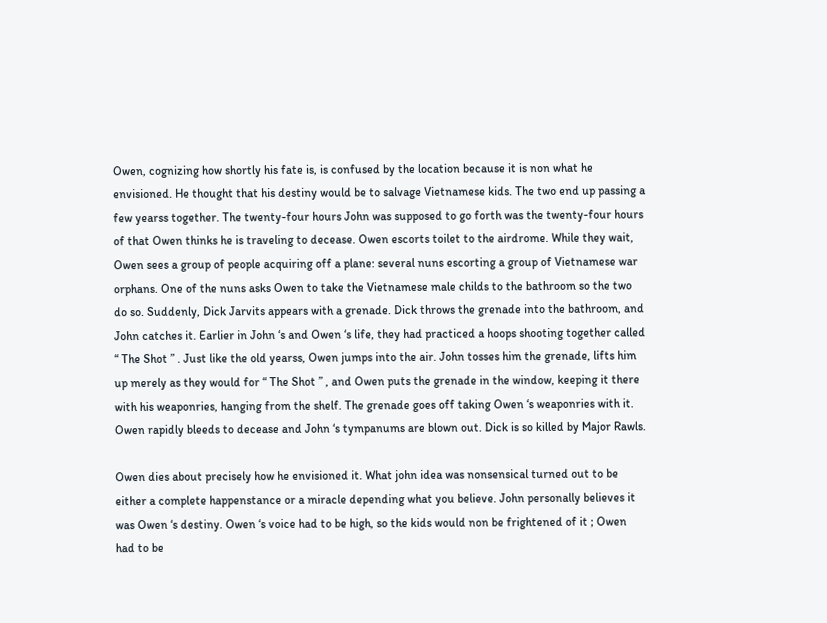Owen, cognizing how shortly his fate is, is confused by the location because it is non what he envisioned. He thought that his destiny would be to salvage Vietnamese kids. The two end up passing a few yearss together. The twenty-four hours John was supposed to go forth was the twenty-four hours of that Owen thinks he is traveling to decease. Owen escorts toilet to the airdrome. While they wait, Owen sees a group of people acquiring off a plane: several nuns escorting a group of Vietnamese war orphans. One of the nuns asks Owen to take the Vietnamese male childs to the bathroom so the two do so. Suddenly, Dick Jarvits appears with a grenade. Dick throws the grenade into the bathroom, and John catches it. Earlier in John ‘s and Owen ‘s life, they had practiced a hoops shooting together called “ The Shot ” . Just like the old yearss, Owen jumps into the air. John tosses him the grenade, lifts him up merely as they would for “ The Shot ” , and Owen puts the grenade in the window, keeping it there with his weaponries, hanging from the shelf. The grenade goes off taking Owen ‘s weaponries with it. Owen rapidly bleeds to decease and John ‘s tympanums are blown out. Dick is so killed by Major Rawls.

Owen dies about precisely how he envisioned it. What john idea was nonsensical turned out to be either a complete happenstance or a miracle depending what you believe. John personally believes it was Owen ‘s destiny. Owen ‘s voice had to be high, so the kids would non be frightened of it ; Owen had to be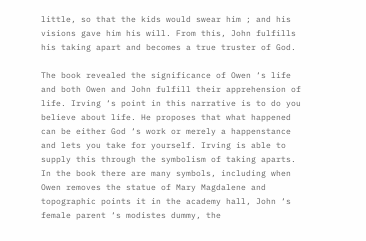little, so that the kids would swear him ; and his visions gave him his will. From this, John fulfills his taking apart and becomes a true truster of God.

The book revealed the significance of Owen ‘s life and both Owen and John fulfill their apprehension of life. Irving ‘s point in this narrative is to do you believe about life. He proposes that what happened can be either God ‘s work or merely a happenstance and lets you take for yourself. Irving is able to supply this through the symbolism of taking aparts. In the book there are many symbols, including when Owen removes the statue of Mary Magdalene and topographic points it in the academy hall, John ‘s female parent ‘s modistes dummy, the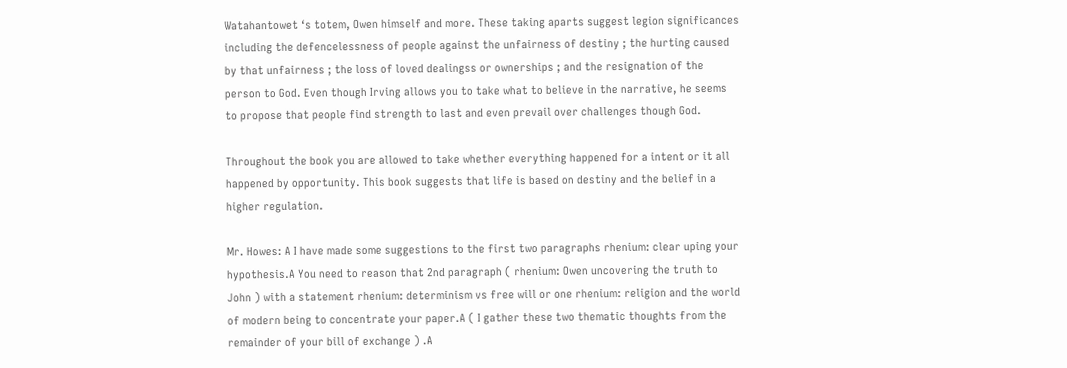Watahantowet ‘s totem, Owen himself and more. These taking aparts suggest legion significances including the defencelessness of people against the unfairness of destiny ; the hurting caused by that unfairness ; the loss of loved dealingss or ownerships ; and the resignation of the person to God. Even though Irving allows you to take what to believe in the narrative, he seems to propose that people find strength to last and even prevail over challenges though God.

Throughout the book you are allowed to take whether everything happened for a intent or it all happened by opportunity. This book suggests that life is based on destiny and the belief in a higher regulation.

Mr. Howes: A I have made some suggestions to the first two paragraphs rhenium: clear uping your hypothesis.A You need to reason that 2nd paragraph ( rhenium: Owen uncovering the truth to John ) with a statement rhenium: determinism vs free will or one rhenium: religion and the world of modern being to concentrate your paper.A ( I gather these two thematic thoughts from the remainder of your bill of exchange ) .A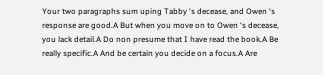Your two paragraphs sum uping Tabby ‘s decease, and Owen ‘s response are good.A But when you move on to Owen ‘s decease, you lack detail.A Do non presume that I have read the book.A Be really specific.A And be certain you decide on a focus.A Are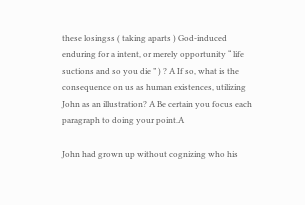these losingss ( taking aparts ) God-induced enduring for a intent, or merely opportunity “ life suctions and so you die ” ) ? A If so, what is the consequence on us as human existences, utilizing John as an illustration? A Be certain you focus each paragraph to doing your point.A

John had grown up without cognizing who his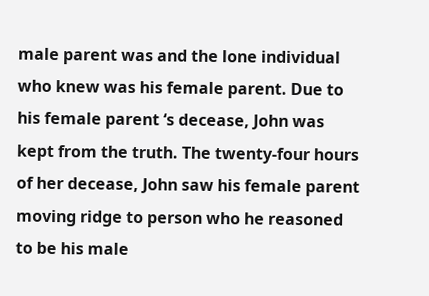male parent was and the lone individual who knew was his female parent. Due to his female parent ‘s decease, John was kept from the truth. The twenty-four hours of her decease, John saw his female parent moving ridge to person who he reasoned to be his male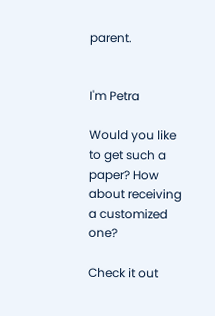parent.


I'm Petra

Would you like to get such a paper? How about receiving a customized one?

Check it out